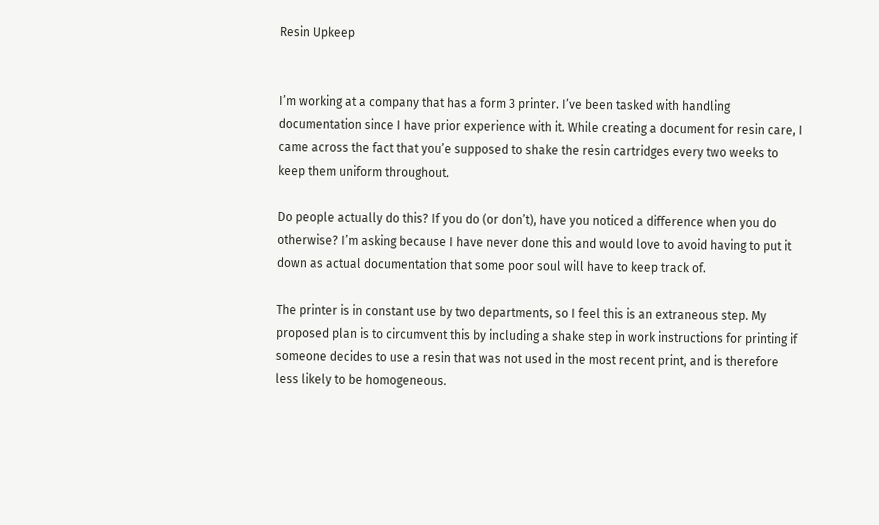Resin Upkeep


I’m working at a company that has a form 3 printer. I’ve been tasked with handling documentation since I have prior experience with it. While creating a document for resin care, I came across the fact that you’e supposed to shake the resin cartridges every two weeks to keep them uniform throughout.

Do people actually do this? If you do (or don’t), have you noticed a difference when you do otherwise? I’m asking because I have never done this and would love to avoid having to put it down as actual documentation that some poor soul will have to keep track of.

The printer is in constant use by two departments, so I feel this is an extraneous step. My proposed plan is to circumvent this by including a shake step in work instructions for printing if someone decides to use a resin that was not used in the most recent print, and is therefore less likely to be homogeneous.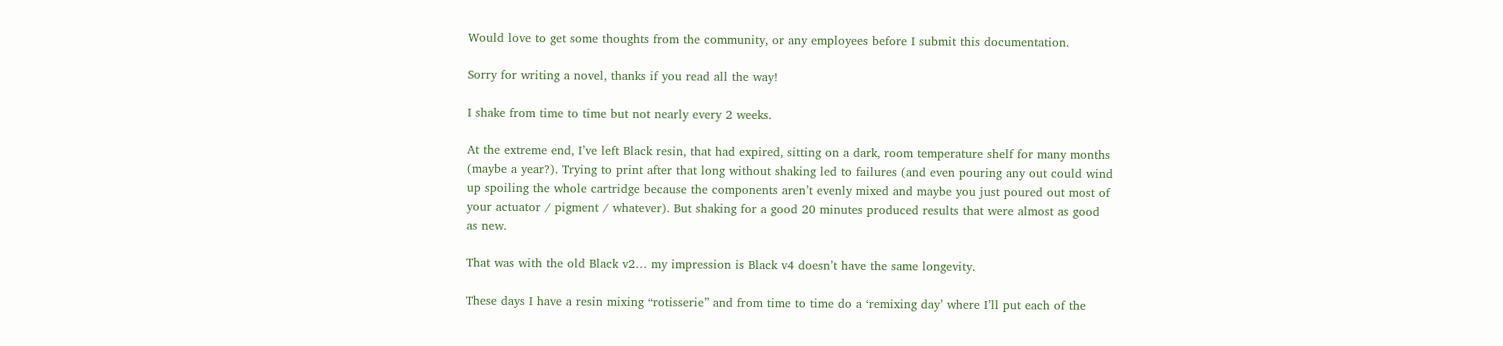Would love to get some thoughts from the community, or any employees before I submit this documentation.

Sorry for writing a novel, thanks if you read all the way!

I shake from time to time but not nearly every 2 weeks.

At the extreme end, I’ve left Black resin, that had expired, sitting on a dark, room temperature shelf for many months (maybe a year?). Trying to print after that long without shaking led to failures (and even pouring any out could wind up spoiling the whole cartridge because the components aren’t evenly mixed and maybe you just poured out most of your actuator / pigment / whatever). But shaking for a good 20 minutes produced results that were almost as good as new.

That was with the old Black v2… my impression is Black v4 doesn’t have the same longevity.

These days I have a resin mixing “rotisserie” and from time to time do a ‘remixing day’ where I’ll put each of the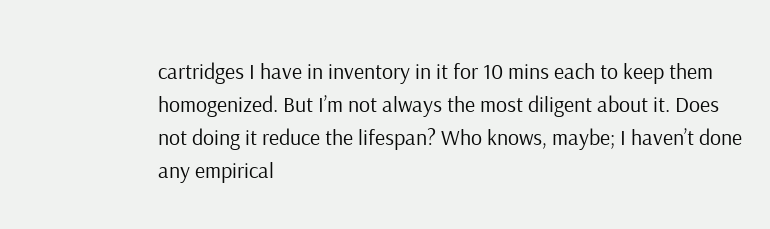cartridges I have in inventory in it for 10 mins each to keep them homogenized. But I’m not always the most diligent about it. Does not doing it reduce the lifespan? Who knows, maybe; I haven’t done any empirical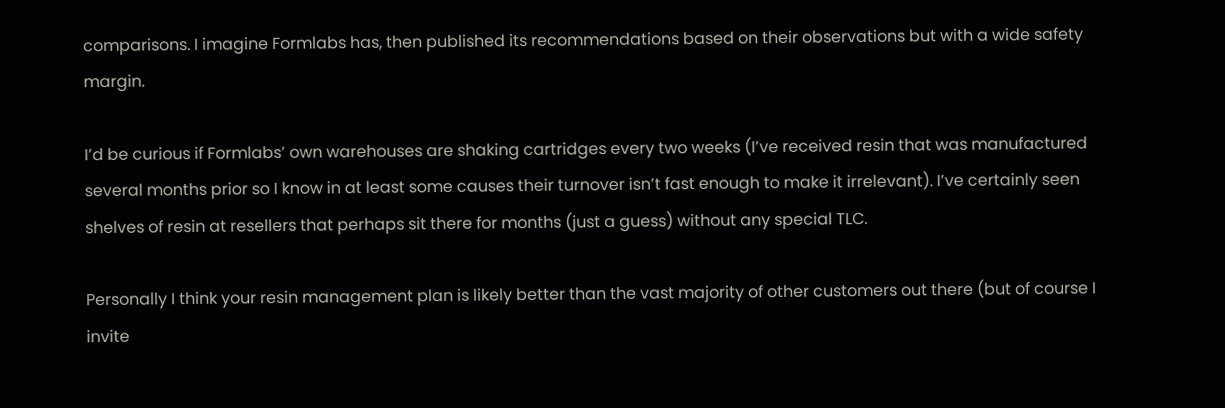comparisons. I imagine Formlabs has, then published its recommendations based on their observations but with a wide safety margin.

I’d be curious if Formlabs’ own warehouses are shaking cartridges every two weeks (I’ve received resin that was manufactured several months prior so I know in at least some causes their turnover isn’t fast enough to make it irrelevant). I’ve certainly seen shelves of resin at resellers that perhaps sit there for months (just a guess) without any special TLC.

Personally I think your resin management plan is likely better than the vast majority of other customers out there (but of course I invite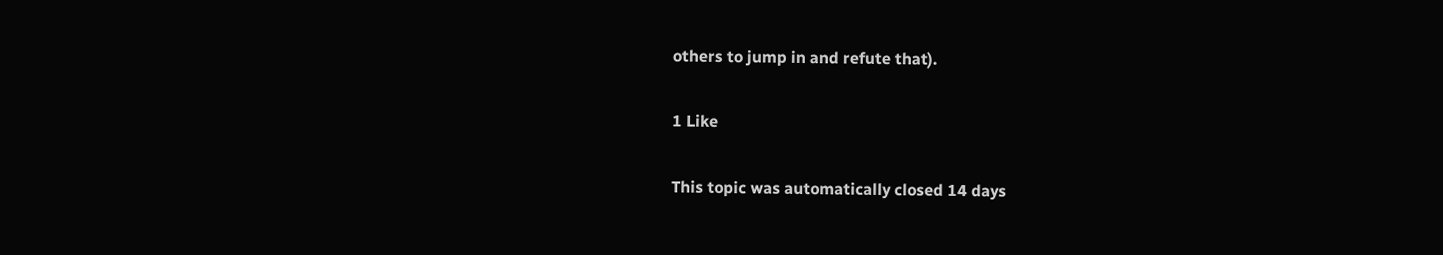others to jump in and refute that).

1 Like

This topic was automatically closed 14 days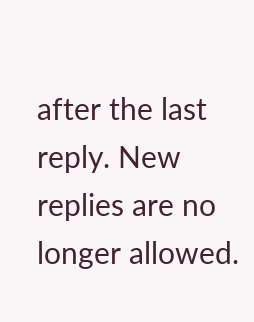after the last reply. New replies are no longer allowed.